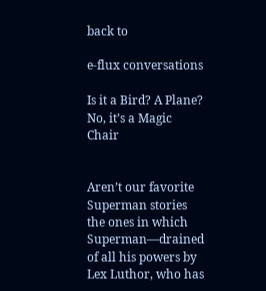back to

e-flux conversations

Is it a Bird? A Plane? No, it’s a Magic Chair


Aren’t our favorite Superman stories the ones in which Superman—drained of all his powers by Lex Luthor, who has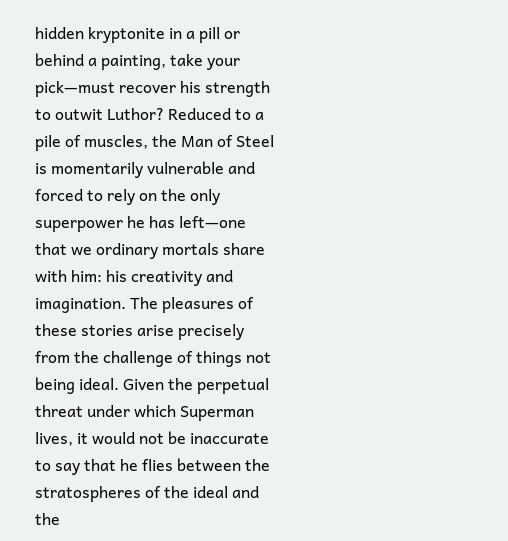hidden kryptonite in a pill or behind a painting, take your pick—must recover his strength to outwit Luthor? Reduced to a pile of muscles, the Man of Steel is momentarily vulnerable and forced to rely on the only superpower he has left—one that we ordinary mortals share with him: his creativity and imagination. The pleasures of these stories arise precisely from the challenge of things not being ideal. Given the perpetual threat under which Superman lives, it would not be inaccurate to say that he flies between the stratospheres of the ideal and the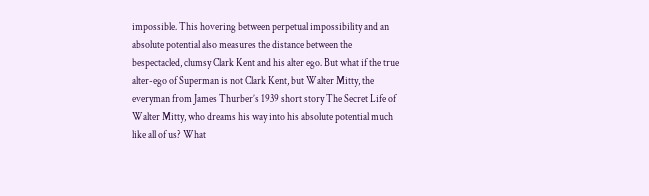impossible. This hovering between perpetual impossibility and an absolute potential also measures the distance between the bespectacled, clumsy Clark Kent and his alter ego. But what if the true alter-ego of Superman is not Clark Kent, but Walter Mitty, the everyman from James Thurber’s 1939 short story The Secret Life of Walter Mitty, who dreams his way into his absolute potential much like all of us? What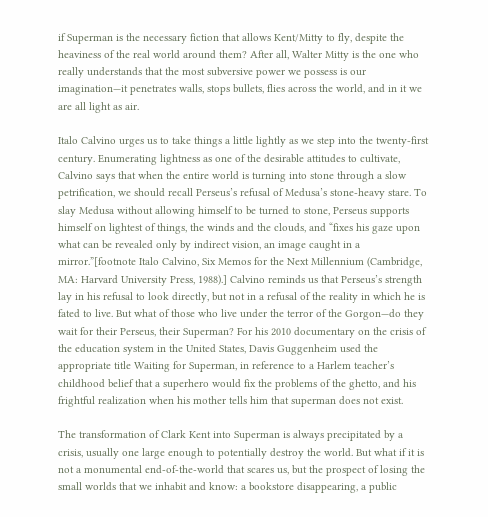if Superman is the necessary fiction that allows Kent/Mitty to fly, despite the heaviness of the real world around them? After all, Walter Mitty is the one who really understands that the most subversive power we possess is our imagination—it penetrates walls, stops bullets, flies across the world, and in it we are all light as air.

Italo Calvino urges us to take things a little lightly as we step into the twenty-first century. Enumerating lightness as one of the desirable attitudes to cultivate, Calvino says that when the entire world is turning into stone through a slow petrification, we should recall Perseus’s refusal of Medusa’s stone-heavy stare. To slay Medusa without allowing himself to be turned to stone, Perseus supports himself on lightest of things, the winds and the clouds, and “fixes his gaze upon what can be revealed only by indirect vision, an image caught in a mirror.”[footnote Italo Calvino, Six Memos for the Next Millennium (Cambridge, MA: Harvard University Press, 1988).] Calvino reminds us that Perseus’s strength lay in his refusal to look directly, but not in a refusal of the reality in which he is fated to live. But what of those who live under the terror of the Gorgon—do they wait for their Perseus, their Superman? For his 2010 documentary on the crisis of the education system in the United States, Davis Guggenheim used the appropriate title Waiting for Superman, in reference to a Harlem teacher’s childhood belief that a superhero would fix the problems of the ghetto, and his frightful realization when his mother tells him that superman does not exist.

The transformation of Clark Kent into Superman is always precipitated by a crisis, usually one large enough to potentially destroy the world. But what if it is not a monumental end-of-the-world that scares us, but the prospect of losing the small worlds that we inhabit and know: a bookstore disappearing, a public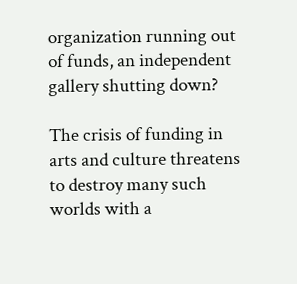organization running out of funds, an independent gallery shutting down?

The crisis of funding in arts and culture threatens to destroy many such worlds with a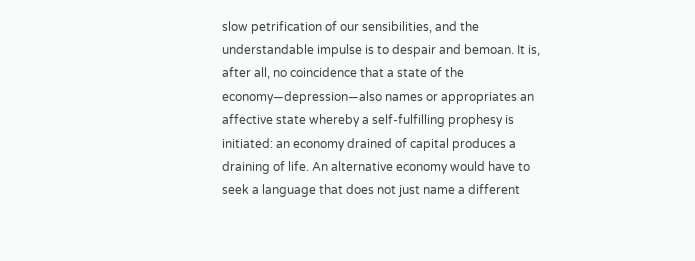slow petrification of our sensibilities, and the understandable impulse is to despair and bemoan. It is, after all, no coincidence that a state of the economy—depression—also names or appropriates an affective state whereby a self-fulfilling prophesy is initiated: an economy drained of capital produces a draining of life. An alternative economy would have to seek a language that does not just name a different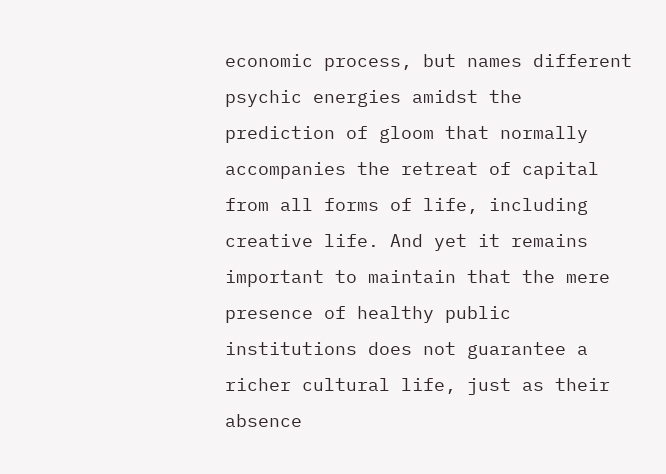economic process, but names different psychic energies amidst the prediction of gloom that normally accompanies the retreat of capital from all forms of life, including creative life. And yet it remains important to maintain that the mere presence of healthy public institutions does not guarantee a richer cultural life, just as their absence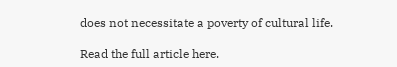does not necessitate a poverty of cultural life.

Read the full article here.